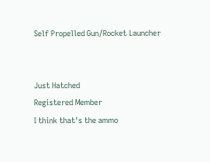Self Propelled Gun/Rocket Launcher


Just Hatched
Registered Member
I think that's the ammo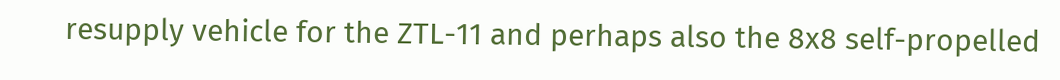resupply vehicle for the ZTL-11 and perhaps also the 8x8 self-propelled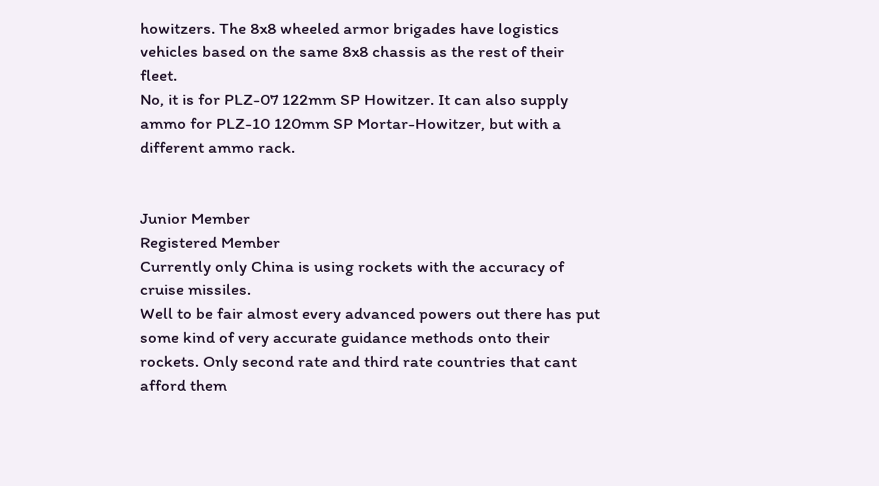howitzers. The 8x8 wheeled armor brigades have logistics vehicles based on the same 8x8 chassis as the rest of their fleet.
No, it is for PLZ-07 122mm SP Howitzer. It can also supply ammo for PLZ-10 120mm SP Mortar-Howitzer, but with a different ammo rack.


Junior Member
Registered Member
Currently only China is using rockets with the accuracy of cruise missiles.
Well to be fair almost every advanced powers out there has put some kind of very accurate guidance methods onto their rockets. Only second rate and third rate countries that cant afford them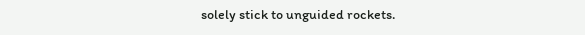solely stick to unguided rockets.